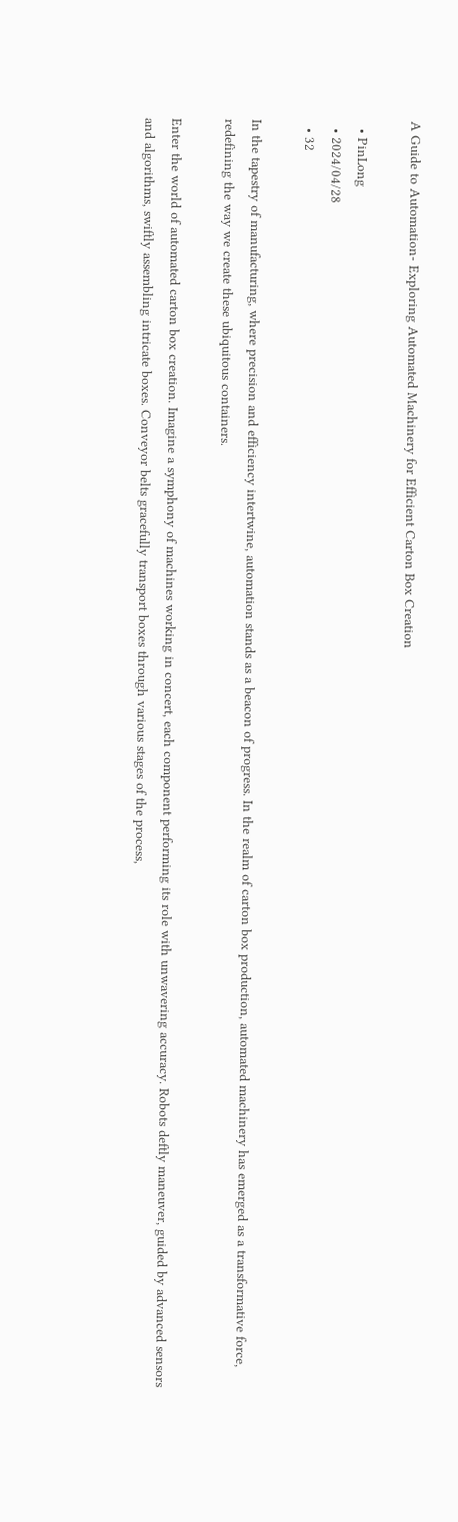A Guide to Automation- Exploring Automated Machinery for Efficient Carton Box Creation

  • PinLong
  • 2024/04/28
  • 32

In the tapestry of manufacturing, where precision and efficiency intertwine, automation stands as a beacon of progress. In the realm of carton box production, automated machinery has emerged as a transformative force, redefining the way we create these ubiquitous containers.

Enter the world of automated carton box creation. Imagine a symphony of machines working in concert, each component performing its role with unwavering accuracy. Robots deftly maneuver, guided by advanced sensors and algorithms, swiftly assembling intricate boxes. Conveyor belts gracefully transport boxes through various stages of the process,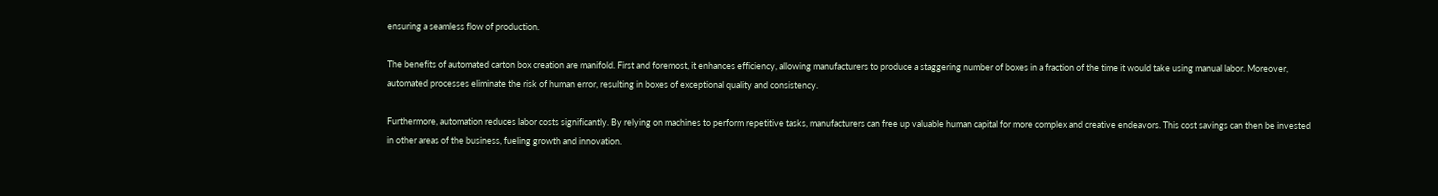ensuring a seamless flow of production.

The benefits of automated carton box creation are manifold. First and foremost, it enhances efficiency, allowing manufacturers to produce a staggering number of boxes in a fraction of the time it would take using manual labor. Moreover, automated processes eliminate the risk of human error, resulting in boxes of exceptional quality and consistency.

Furthermore, automation reduces labor costs significantly. By relying on machines to perform repetitive tasks, manufacturers can free up valuable human capital for more complex and creative endeavors. This cost savings can then be invested in other areas of the business, fueling growth and innovation.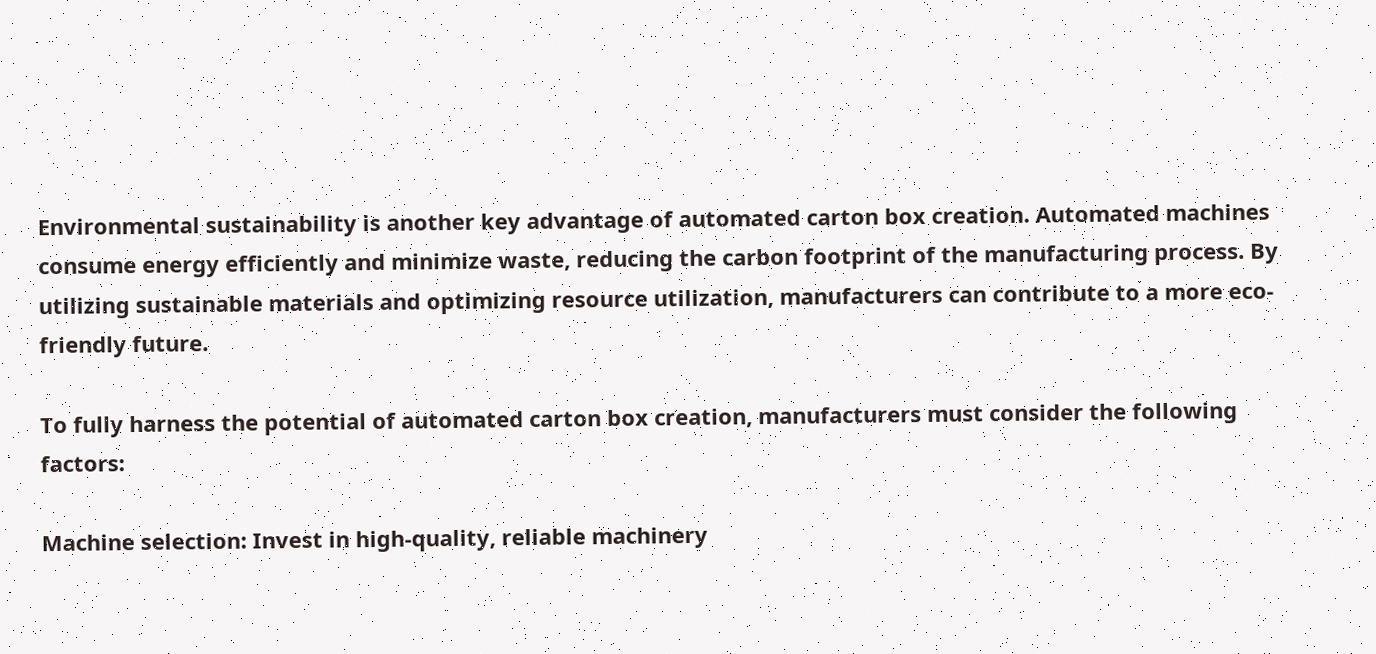Environmental sustainability is another key advantage of automated carton box creation. Automated machines consume energy efficiently and minimize waste, reducing the carbon footprint of the manufacturing process. By utilizing sustainable materials and optimizing resource utilization, manufacturers can contribute to a more eco-friendly future.

To fully harness the potential of automated carton box creation, manufacturers must consider the following factors:

Machine selection: Invest in high-quality, reliable machinery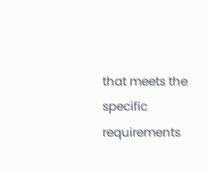that meets the specific requirements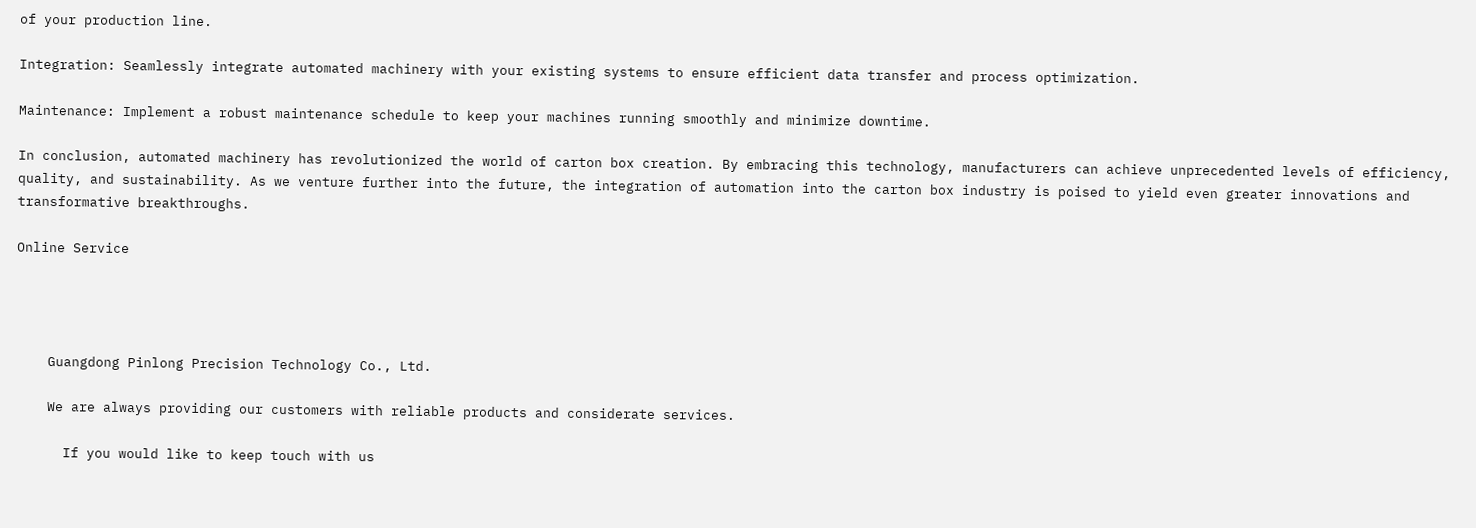of your production line.

Integration: Seamlessly integrate automated machinery with your existing systems to ensure efficient data transfer and process optimization.

Maintenance: Implement a robust maintenance schedule to keep your machines running smoothly and minimize downtime.

In conclusion, automated machinery has revolutionized the world of carton box creation. By embracing this technology, manufacturers can achieve unprecedented levels of efficiency, quality, and sustainability. As we venture further into the future, the integration of automation into the carton box industry is poised to yield even greater innovations and transformative breakthroughs.

Online Service




    Guangdong Pinlong Precision Technology Co., Ltd.

    We are always providing our customers with reliable products and considerate services.

      If you would like to keep touch with us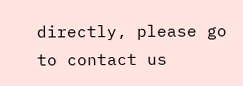directly, please go to contact us